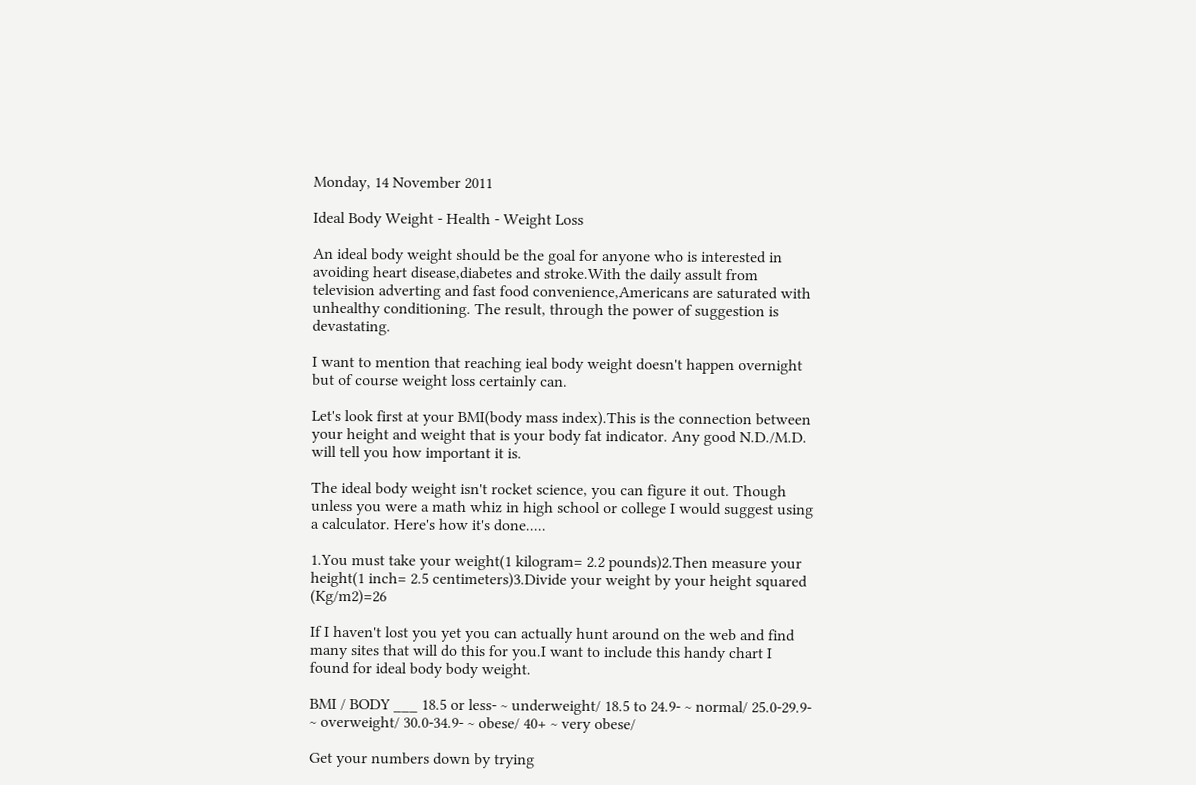Monday, 14 November 2011

Ideal Body Weight - Health - Weight Loss

An ideal body weight should be the goal for anyone who is interested in avoiding heart disease,diabetes and stroke.With the daily assult from television adverting and fast food convenience,Americans are saturated with unhealthy conditioning. The result, through the power of suggestion is devastating.

I want to mention that reaching ieal body weight doesn't happen overnight but of course weight loss certainly can.

Let's look first at your BMI(body mass index).This is the connection between your height and weight that is your body fat indicator. Any good N.D./M.D. will tell you how important it is.

The ideal body weight isn't rocket science, you can figure it out. Though unless you were a math whiz in high school or college I would suggest using a calculator. Here's how it's done.....

1.You must take your weight(1 kilogram= 2.2 pounds)2.Then measure your height(1 inch= 2.5 centimeters)3.Divide your weight by your height squared (Kg/m2)=26

If I haven't lost you yet you can actually hunt around on the web and find many sites that will do this for you.I want to include this handy chart I found for ideal body body weight.

BMI / BODY ___ 18.5 or less- ~ underweight/ 18.5 to 24.9- ~ normal/ 25.0-29.9- ~ overweight/ 30.0-34.9- ~ obese/ 40+ ~ very obese/

Get your numbers down by trying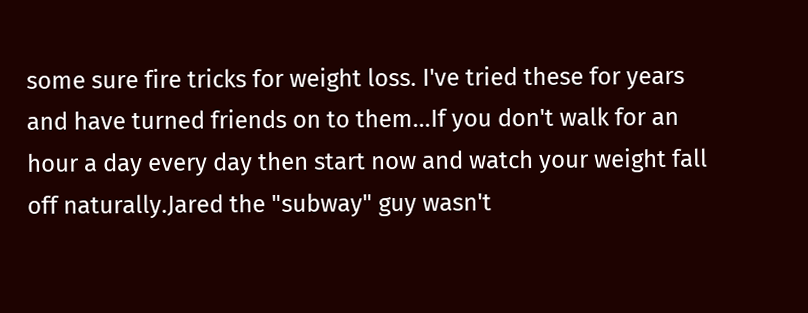some sure fire tricks for weight loss. I've tried these for years and have turned friends on to them...If you don't walk for an hour a day every day then start now and watch your weight fall off naturally.Jared the "subway" guy wasn't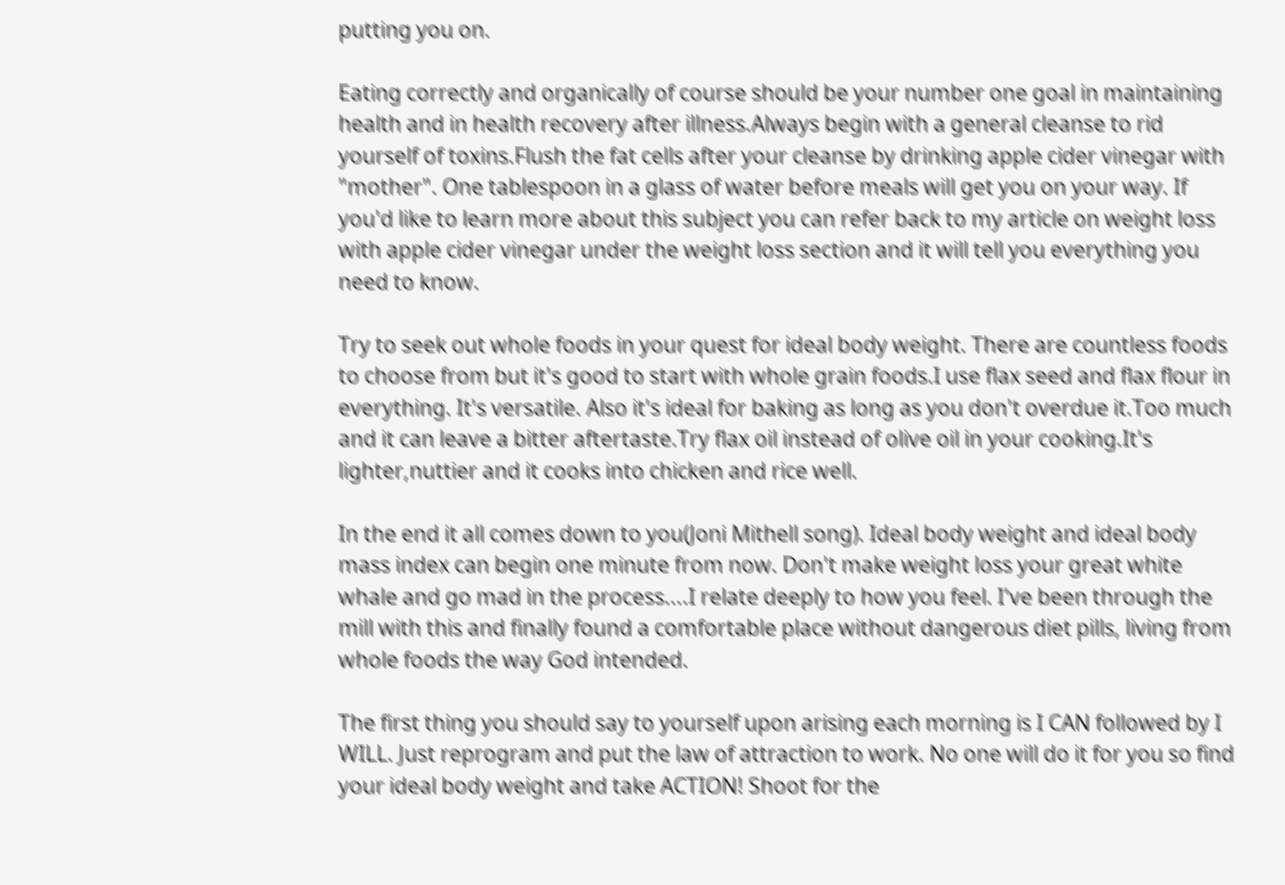putting you on.

Eating correctly and organically of course should be your number one goal in maintaining health and in health recovery after illness.Always begin with a general cleanse to rid yourself of toxins.Flush the fat cells after your cleanse by drinking apple cider vinegar with "mother". One tablespoon in a glass of water before meals will get you on your way. If you'd like to learn more about this subject you can refer back to my article on weight loss with apple cider vinegar under the weight loss section and it will tell you everything you need to know.

Try to seek out whole foods in your quest for ideal body weight. There are countless foods to choose from but it's good to start with whole grain foods.I use flax seed and flax flour in everything. It's versatile. Also it's ideal for baking as long as you don't overdue it.Too much and it can leave a bitter aftertaste.Try flax oil instead of olive oil in your cooking.It's lighter,nuttier and it cooks into chicken and rice well.

In the end it all comes down to you(Joni Mithell song). Ideal body weight and ideal body mass index can begin one minute from now. Don't make weight loss your great white whale and go mad in the process....I relate deeply to how you feel. I've been through the mill with this and finally found a comfortable place without dangerous diet pills, living from whole foods the way God intended.

The first thing you should say to yourself upon arising each morning is I CAN followed by I WILL. Just reprogram and put the law of attraction to work. No one will do it for you so find your ideal body weight and take ACTION! Shoot for the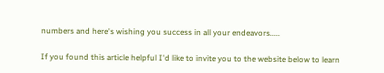numbers and here's wishing you success in all your endeavors.....

If you found this article helpful I'd like to invite you to the website below to learn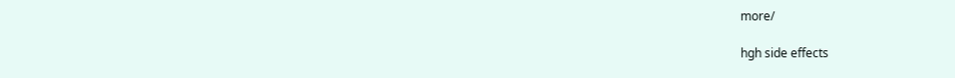more/

hgh side effects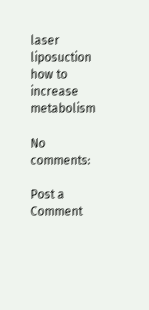laser liposuction
how to increase metabolism

No comments:

Post a Comment